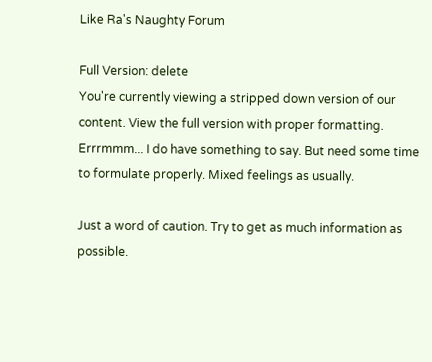Like Ra's Naughty Forum

Full Version: delete
You're currently viewing a stripped down version of our content. View the full version with proper formatting.
Errrmmm... I do have something to say. But need some time to formulate properly. Mixed feelings as usually.

Just a word of caution. Try to get as much information as possible.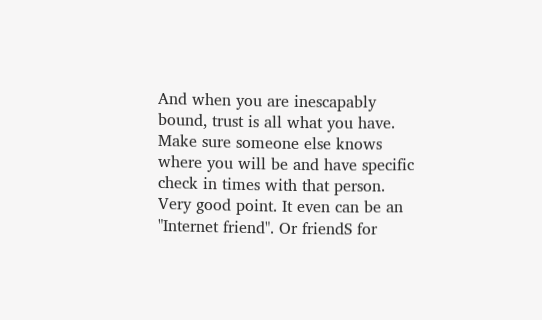And when you are inescapably bound, trust is all what you have.
Make sure someone else knows where you will be and have specific check in times with that person.
Very good point. It even can be an "Internet friend". Or friendS for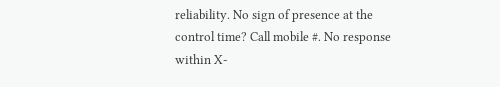reliability. No sign of presence at the control time? Call mobile #. No response within X-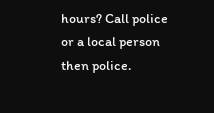hours? Call police or a local person then police.